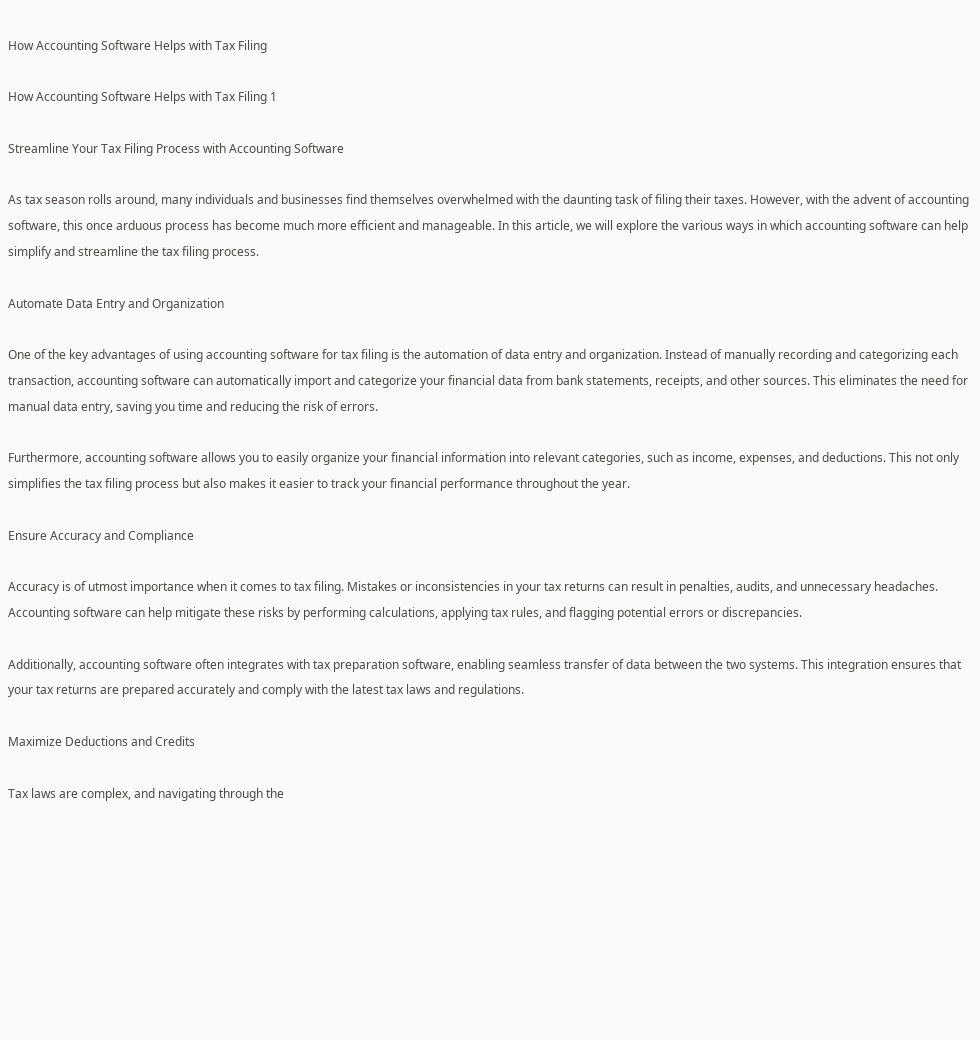How Accounting Software Helps with Tax Filing

How Accounting Software Helps with Tax Filing 1

Streamline Your Tax Filing Process with Accounting Software

As tax season rolls around, many individuals and businesses find themselves overwhelmed with the daunting task of filing their taxes. However, with the advent of accounting software, this once arduous process has become much more efficient and manageable. In this article, we will explore the various ways in which accounting software can help simplify and streamline the tax filing process.

Automate Data Entry and Organization

One of the key advantages of using accounting software for tax filing is the automation of data entry and organization. Instead of manually recording and categorizing each transaction, accounting software can automatically import and categorize your financial data from bank statements, receipts, and other sources. This eliminates the need for manual data entry, saving you time and reducing the risk of errors.

Furthermore, accounting software allows you to easily organize your financial information into relevant categories, such as income, expenses, and deductions. This not only simplifies the tax filing process but also makes it easier to track your financial performance throughout the year.

Ensure Accuracy and Compliance

Accuracy is of utmost importance when it comes to tax filing. Mistakes or inconsistencies in your tax returns can result in penalties, audits, and unnecessary headaches. Accounting software can help mitigate these risks by performing calculations, applying tax rules, and flagging potential errors or discrepancies.

Additionally, accounting software often integrates with tax preparation software, enabling seamless transfer of data between the two systems. This integration ensures that your tax returns are prepared accurately and comply with the latest tax laws and regulations.

Maximize Deductions and Credits

Tax laws are complex, and navigating through the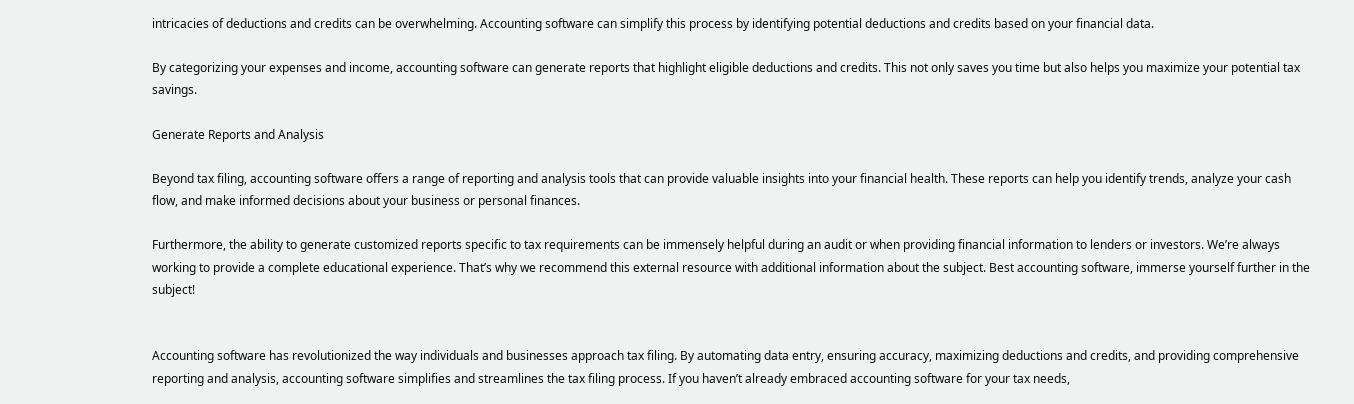intricacies of deductions and credits can be overwhelming. Accounting software can simplify this process by identifying potential deductions and credits based on your financial data.

By categorizing your expenses and income, accounting software can generate reports that highlight eligible deductions and credits. This not only saves you time but also helps you maximize your potential tax savings.

Generate Reports and Analysis

Beyond tax filing, accounting software offers a range of reporting and analysis tools that can provide valuable insights into your financial health. These reports can help you identify trends, analyze your cash flow, and make informed decisions about your business or personal finances.

Furthermore, the ability to generate customized reports specific to tax requirements can be immensely helpful during an audit or when providing financial information to lenders or investors. We’re always working to provide a complete educational experience. That’s why we recommend this external resource with additional information about the subject. Best accounting software, immerse yourself further in the subject!


Accounting software has revolutionized the way individuals and businesses approach tax filing. By automating data entry, ensuring accuracy, maximizing deductions and credits, and providing comprehensive reporting and analysis, accounting software simplifies and streamlines the tax filing process. If you haven’t already embraced accounting software for your tax needs,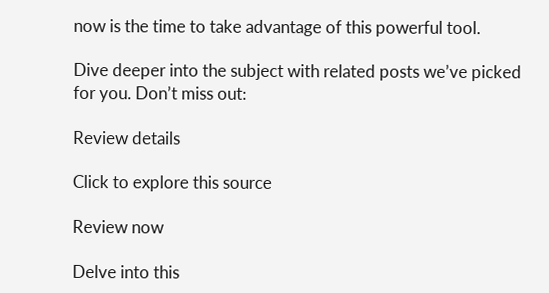now is the time to take advantage of this powerful tool.

Dive deeper into the subject with related posts we’ve picked for you. Don’t miss out:

Review details

Click to explore this source

Review now

Delve into this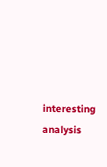interesting analysis